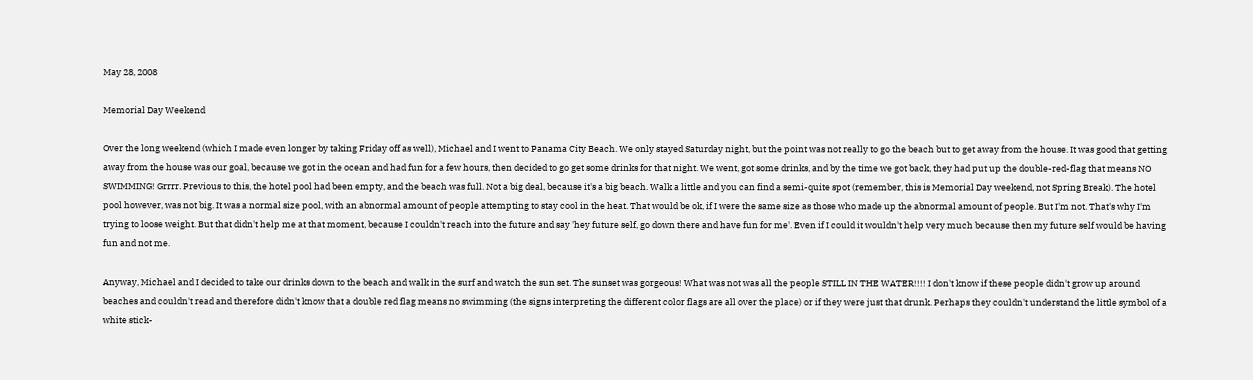May 28, 2008

Memorial Day Weekend

Over the long weekend (which I made even longer by taking Friday off as well), Michael and I went to Panama City Beach. We only stayed Saturday night, but the point was not really to go the beach but to get away from the house. It was good that getting away from the house was our goal, because we got in the ocean and had fun for a few hours, then decided to go get some drinks for that night. We went, got some drinks, and by the time we got back, they had put up the double-red-flag that means NO SWIMMING! Grrrr. Previous to this, the hotel pool had been empty, and the beach was full. Not a big deal, because it's a big beach. Walk a little and you can find a semi-quite spot (remember, this is Memorial Day weekend, not Spring Break). The hotel pool however, was not big. It was a normal size pool, with an abnormal amount of people attempting to stay cool in the heat. That would be ok, if I were the same size as those who made up the abnormal amount of people. But I'm not. That's why I'm trying to loose weight. But that didn't help me at that moment, because I couldn't reach into the future and say 'hey future self, go down there and have fun for me'. Even if I could it wouldn't help very much because then my future self would be having fun and not me.

Anyway, Michael and I decided to take our drinks down to the beach and walk in the surf and watch the sun set. The sunset was gorgeous! What was not was all the people STILL IN THE WATER!!!! I don't know if these people didn't grow up around beaches and couldn't read and therefore didn't know that a double red flag means no swimming (the signs interpreting the different color flags are all over the place) or if they were just that drunk. Perhaps they couldn't understand the little symbol of a white stick-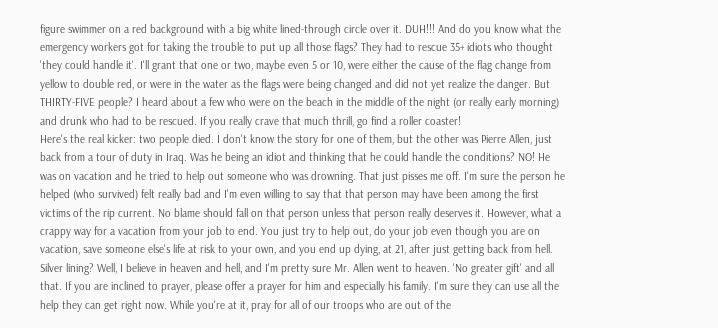figure swimmer on a red background with a big white lined-through circle over it. DUH!!! And do you know what the emergency workers got for taking the trouble to put up all those flags? They had to rescue 35+ idiots who thought 'they could handle it'. I'll grant that one or two, maybe even 5 or 10, were either the cause of the flag change from yellow to double red, or were in the water as the flags were being changed and did not yet realize the danger. But THIRTY-FIVE people? I heard about a few who were on the beach in the middle of the night (or really early morning) and drunk who had to be rescued. If you really crave that much thrill, go find a roller coaster!
Here's the real kicker: two people died. I don't know the story for one of them, but the other was Pierre Allen, just back from a tour of duty in Iraq. Was he being an idiot and thinking that he could handle the conditions? NO! He was on vacation and he tried to help out someone who was drowning. That just pisses me off. I'm sure the person he helped (who survived) felt really bad and I'm even willing to say that that person may have been among the first victims of the rip current. No blame should fall on that person unless that person really deserves it. However, what a crappy way for a vacation from your job to end. You just try to help out, do your job even though you are on vacation, save someone else's life at risk to your own, and you end up dying, at 21, after just getting back from hell. Silver lining? Well, I believe in heaven and hell, and I'm pretty sure Mr. Allen went to heaven. 'No greater gift' and all that. If you are inclined to prayer, please offer a prayer for him and especially his family. I'm sure they can use all the help they can get right now. While you're at it, pray for all of our troops who are out of the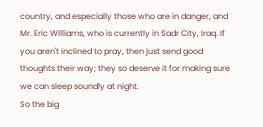country, and especially those who are in danger, and Mr. Eric Williams, who is currently in Sadr City, Iraq. If you aren't inclined to pray, then just send good thoughts their way; they so deserve it for making sure we can sleep soundly at night.
So the big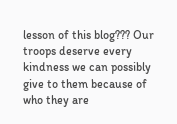lesson of this blog??? Our troops deserve every kindness we can possibly give to them because of who they are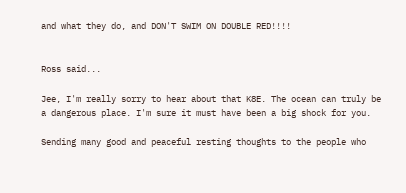and what they do, and DON'T SWIM ON DOUBLE RED!!!!


Ross said...

Jee, I'm really sorry to hear about that K8E. The ocean can truly be a dangerous place. I'm sure it must have been a big shock for you.

Sending many good and peaceful resting thoughts to the people who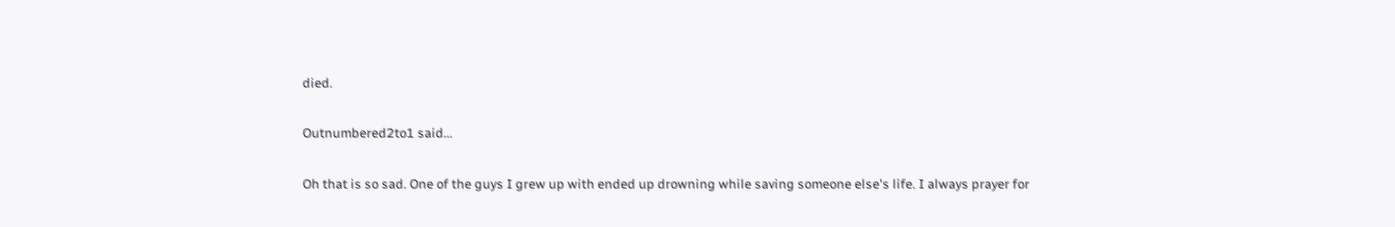died.

Outnumbered2to1 said...

Oh that is so sad. One of the guys I grew up with ended up drowning while saving someone else's life. I always prayer for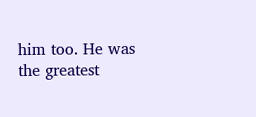him too. He was the greatest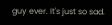guy ever. It's just so sad.